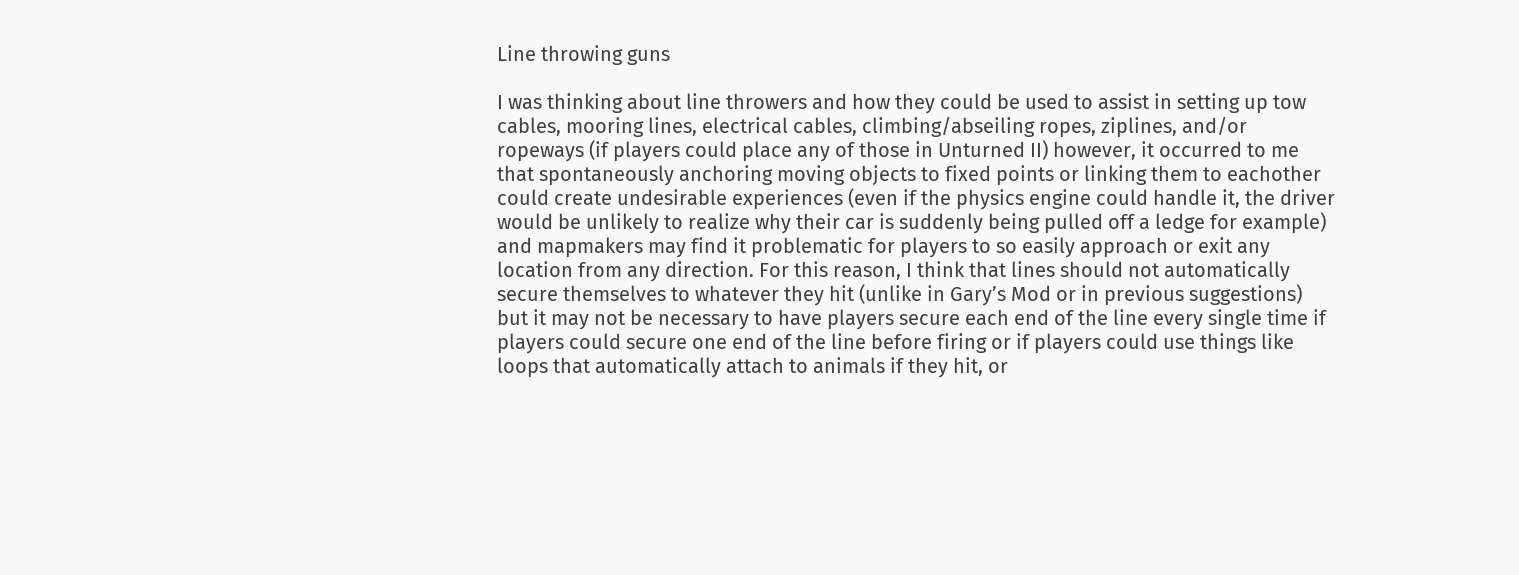Line throwing guns

I was thinking about line throwers and how they could be used to assist in setting up tow cables, mooring lines, electrical cables, climbing/abseiling ropes, ziplines, and/or ropeways (if players could place any of those in Unturned II) however, it occurred to me that spontaneously anchoring moving objects to fixed points or linking them to eachother could create undesirable experiences (even if the physics engine could handle it, the driver would be unlikely to realize why their car is suddenly being pulled off a ledge for example) and mapmakers may find it problematic for players to so easily approach or exit any location from any direction. For this reason, I think that lines should not automatically secure themselves to whatever they hit (unlike in Gary’s Mod or in previous suggestions) but it may not be necessary to have players secure each end of the line every single time if players could secure one end of the line before firing or if players could use things like loops that automatically attach to animals if they hit, or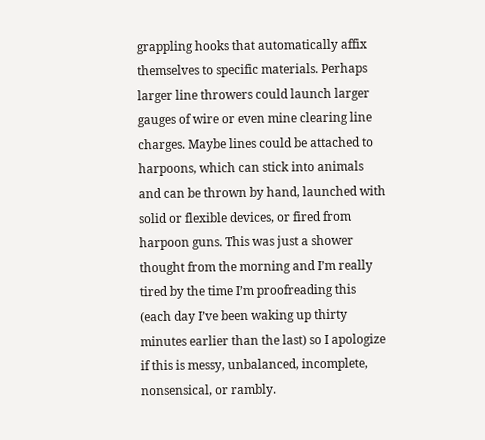grappling hooks that automatically affix themselves to specific materials. Perhaps larger line throwers could launch larger gauges of wire or even mine clearing line charges. Maybe lines could be attached to harpoons, which can stick into animals and can be thrown by hand, launched with solid or flexible devices, or fired from harpoon guns. This was just a shower thought from the morning and I’m really tired by the time I’m proofreading this (each day I’ve been waking up thirty minutes earlier than the last) so I apologize if this is messy, unbalanced, incomplete, nonsensical, or rambly.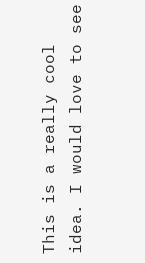This is a really cool idea. I would love to see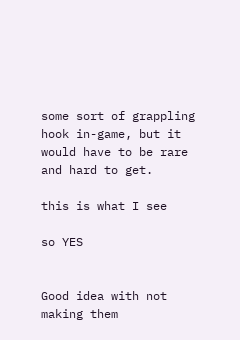some sort of grappling hook in-game, but it would have to be rare and hard to get.

this is what I see

so YES


Good idea with not making them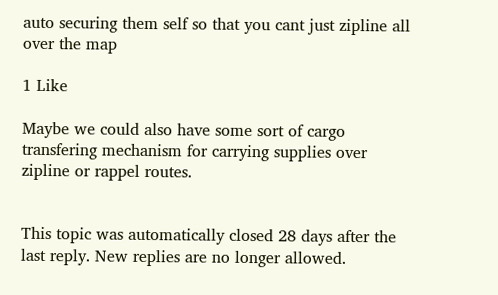auto securing them self so that you cant just zipline all over the map

1 Like

Maybe we could also have some sort of cargo transfering mechanism for carrying supplies over zipline or rappel routes.


This topic was automatically closed 28 days after the last reply. New replies are no longer allowed.